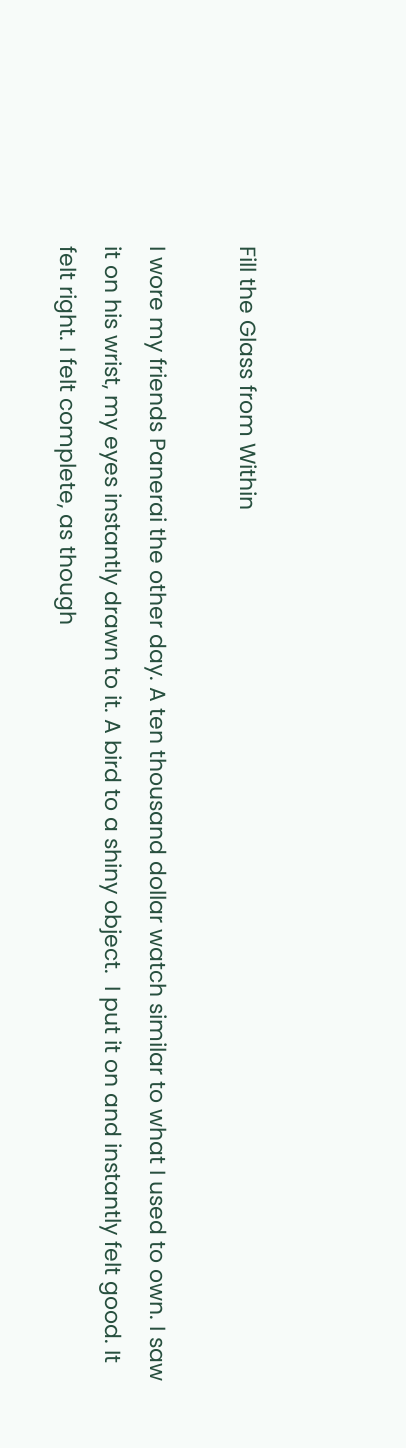Fill the Glass from Within

I wore my friends Panerai the other day. A ten thousand dollar watch similar to what I used to own. I saw it on his wrist, my eyes instantly drawn to it. A bird to a shiny object.  I put it on and instantly felt good. It felt right. I felt complete, as though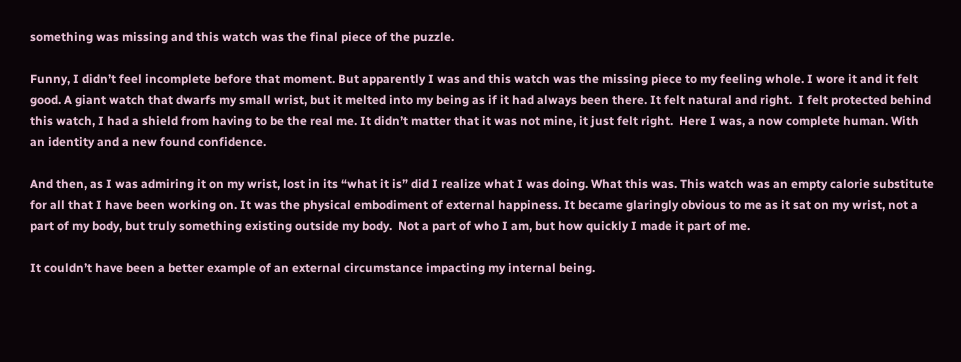something was missing and this watch was the final piece of the puzzle.

Funny, I didn’t feel incomplete before that moment. But apparently I was and this watch was the missing piece to my feeling whole. I wore it and it felt good. A giant watch that dwarfs my small wrist, but it melted into my being as if it had always been there. It felt natural and right.  I felt protected behind this watch, I had a shield from having to be the real me. It didn’t matter that it was not mine, it just felt right.  Here I was, a now complete human. With an identity and a new found confidence.

And then, as I was admiring it on my wrist, lost in its “what it is” did I realize what I was doing. What this was. This watch was an empty calorie substitute for all that I have been working on. It was the physical embodiment of external happiness. It became glaringly obvious to me as it sat on my wrist, not a part of my body, but truly something existing outside my body.  Not a part of who I am, but how quickly I made it part of me.

It couldn’t have been a better example of an external circumstance impacting my internal being.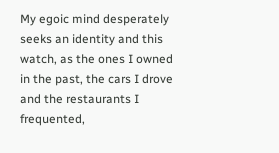My egoic mind desperately seeks an identity and this watch, as the ones I owned in the past, the cars I drove and the restaurants I frequented,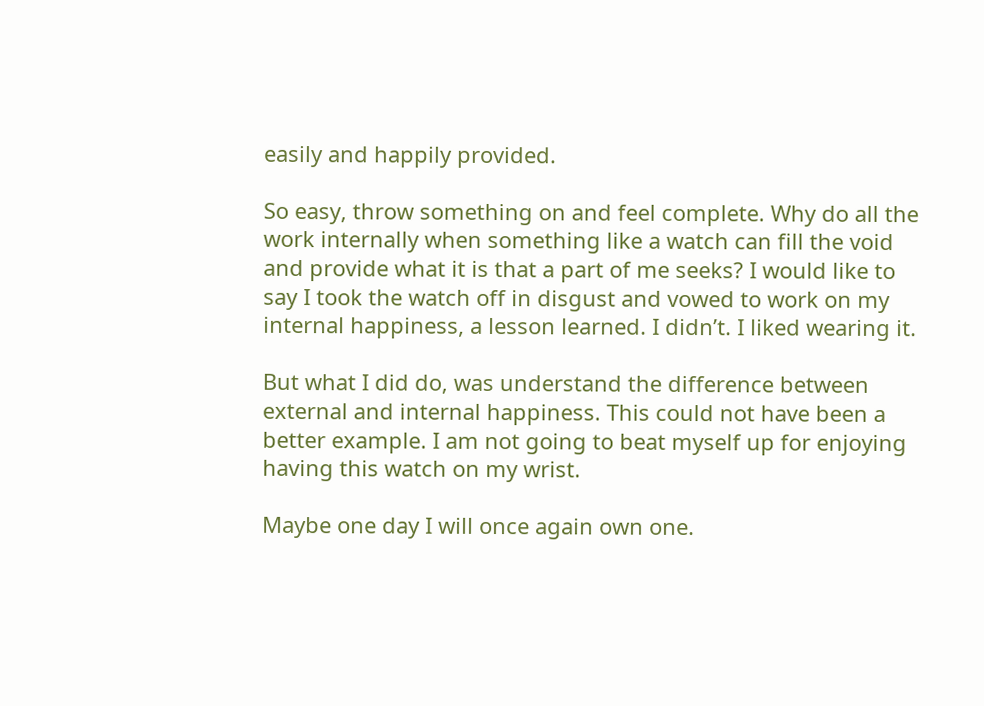easily and happily provided.

So easy, throw something on and feel complete. Why do all the work internally when something like a watch can fill the void and provide what it is that a part of me seeks? I would like to say I took the watch off in disgust and vowed to work on my internal happiness, a lesson learned. I didn’t. I liked wearing it.

But what I did do, was understand the difference between external and internal happiness. This could not have been a better example. I am not going to beat myself up for enjoying having this watch on my wrist.

Maybe one day I will once again own one.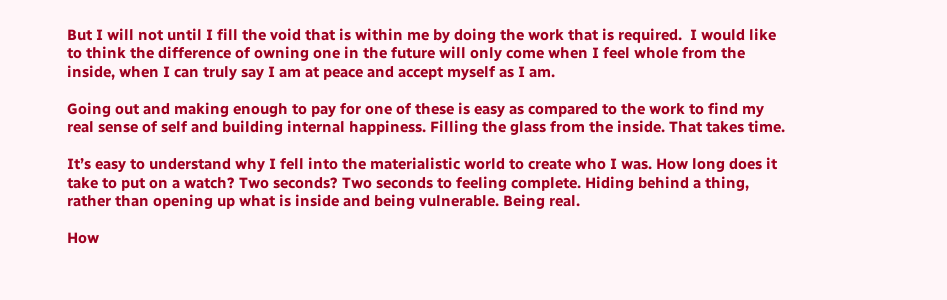But I will not until I fill the void that is within me by doing the work that is required.  I would like to think the difference of owning one in the future will only come when I feel whole from the inside, when I can truly say I am at peace and accept myself as I am.

Going out and making enough to pay for one of these is easy as compared to the work to find my real sense of self and building internal happiness. Filling the glass from the inside. That takes time.

It’s easy to understand why I fell into the materialistic world to create who I was. How long does it take to put on a watch? Two seconds? Two seconds to feeling complete. Hiding behind a thing, rather than opening up what is inside and being vulnerable. Being real.

How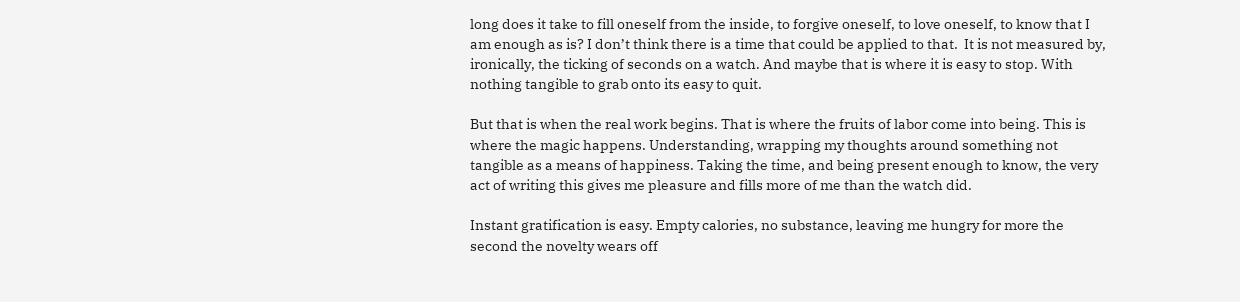long does it take to fill oneself from the inside, to forgive oneself, to love oneself, to know that I am enough as is? I don’t think there is a time that could be applied to that.  It is not measured by, ironically, the ticking of seconds on a watch. And maybe that is where it is easy to stop. With nothing tangible to grab onto its easy to quit.

But that is when the real work begins. That is where the fruits of labor come into being. This is where the magic happens. Understanding, wrapping my thoughts around something not tangible as a means of happiness. Taking the time, and being present enough to know, the very act of writing this gives me pleasure and fills more of me than the watch did.

Instant gratification is easy. Empty calories, no substance, leaving me hungry for more the second the novelty wears off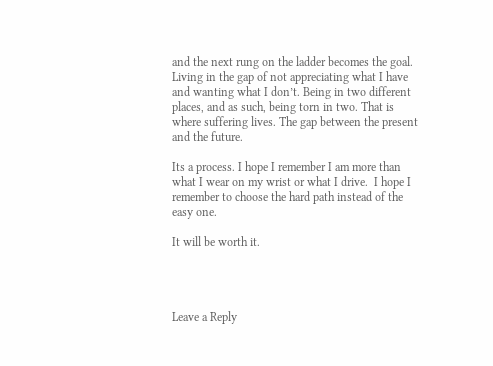and the next rung on the ladder becomes the goal. Living in the gap of not appreciating what I have and wanting what I don’t. Being in two different places, and as such, being torn in two. That is where suffering lives. The gap between the present and the future.

Its a process. I hope I remember I am more than what I wear on my wrist or what I drive.  I hope I remember to choose the hard path instead of the easy one.

It will be worth it.




Leave a Reply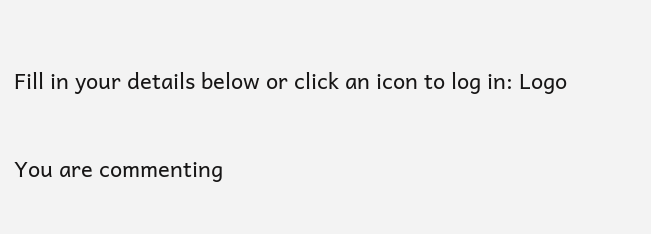Fill in your details below or click an icon to log in: Logo

You are commenting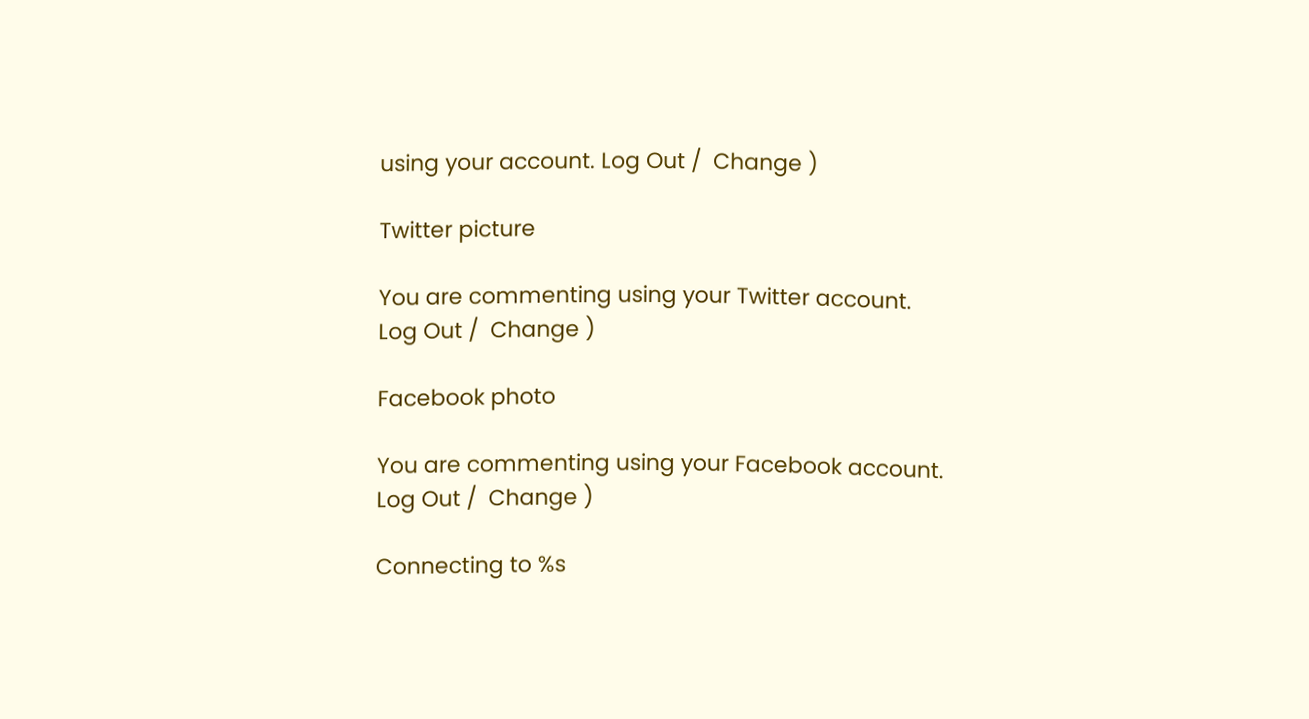using your account. Log Out /  Change )

Twitter picture

You are commenting using your Twitter account. Log Out /  Change )

Facebook photo

You are commenting using your Facebook account. Log Out /  Change )

Connecting to %s